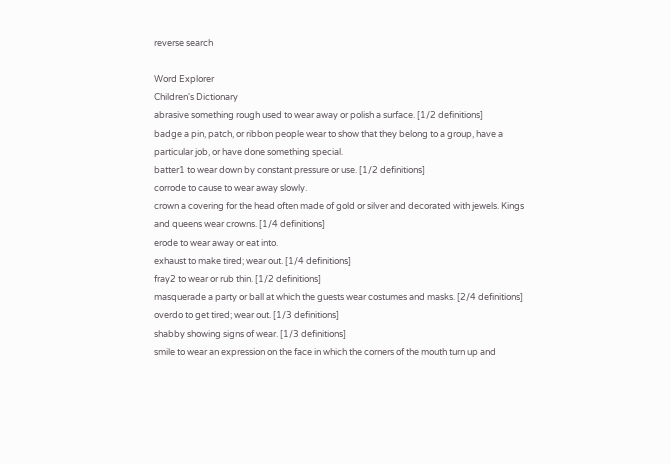reverse search

Word Explorer
Children's Dictionary
abrasive something rough used to wear away or polish a surface. [1/2 definitions]
badge a pin, patch, or ribbon people wear to show that they belong to a group, have a particular job, or have done something special.
batter1 to wear down by constant pressure or use. [1/2 definitions]
corrode to cause to wear away slowly.
crown a covering for the head often made of gold or silver and decorated with jewels. Kings and queens wear crowns. [1/4 definitions]
erode to wear away or eat into.
exhaust to make tired; wear out. [1/4 definitions]
fray2 to wear or rub thin. [1/2 definitions]
masquerade a party or ball at which the guests wear costumes and masks. [2/4 definitions]
overdo to get tired; wear out. [1/3 definitions]
shabby showing signs of wear. [1/3 definitions]
smile to wear an expression on the face in which the corners of the mouth turn up and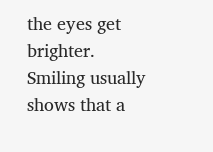the eyes get brighter. Smiling usually shows that a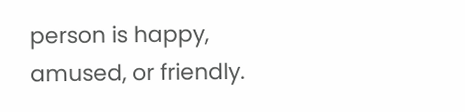person is happy, amused, or friendly.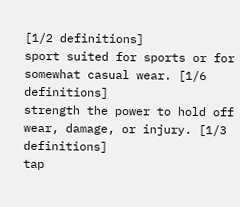[1/2 definitions]
sport suited for sports or for somewhat casual wear. [1/6 definitions]
strength the power to hold off wear, damage, or injury. [1/3 definitions]
tap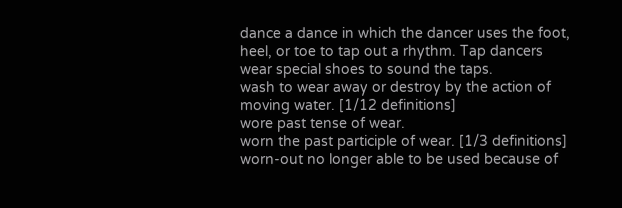dance a dance in which the dancer uses the foot, heel, or toe to tap out a rhythm. Tap dancers wear special shoes to sound the taps.
wash to wear away or destroy by the action of moving water. [1/12 definitions]
wore past tense of wear.
worn the past participle of wear. [1/3 definitions]
worn-out no longer able to be used because of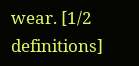wear. [1/2 definitions]